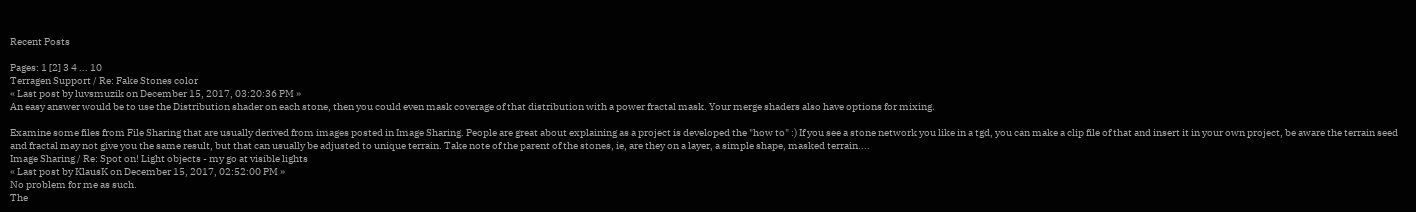Recent Posts

Pages: 1 [2] 3 4 ... 10
Terragen Support / Re: Fake Stones color
« Last post by luvsmuzik on December 15, 2017, 03:20:36 PM »
An easy answer would be to use the Distribution shader on each stone, then you could even mask coverage of that distribution with a power fractal mask. Your merge shaders also have options for mixing.

Examine some files from File Sharing that are usually derived from images posted in Image Sharing. People are great about explaining as a project is developed the "how to" :) If you see a stone network you like in a tgd, you can make a clip file of that and insert it in your own project, be aware the terrain seed and fractal may not give you the same result, but that can usually be adjusted to unique terrain. Take note of the parent of the stones, ie, are they on a layer, a simple shape, masked terrain....
Image Sharing / Re: Spot on! Light objects - my go at visible lights
« Last post by KlausK on December 15, 2017, 02:52:00 PM »
No problem for me as such.
The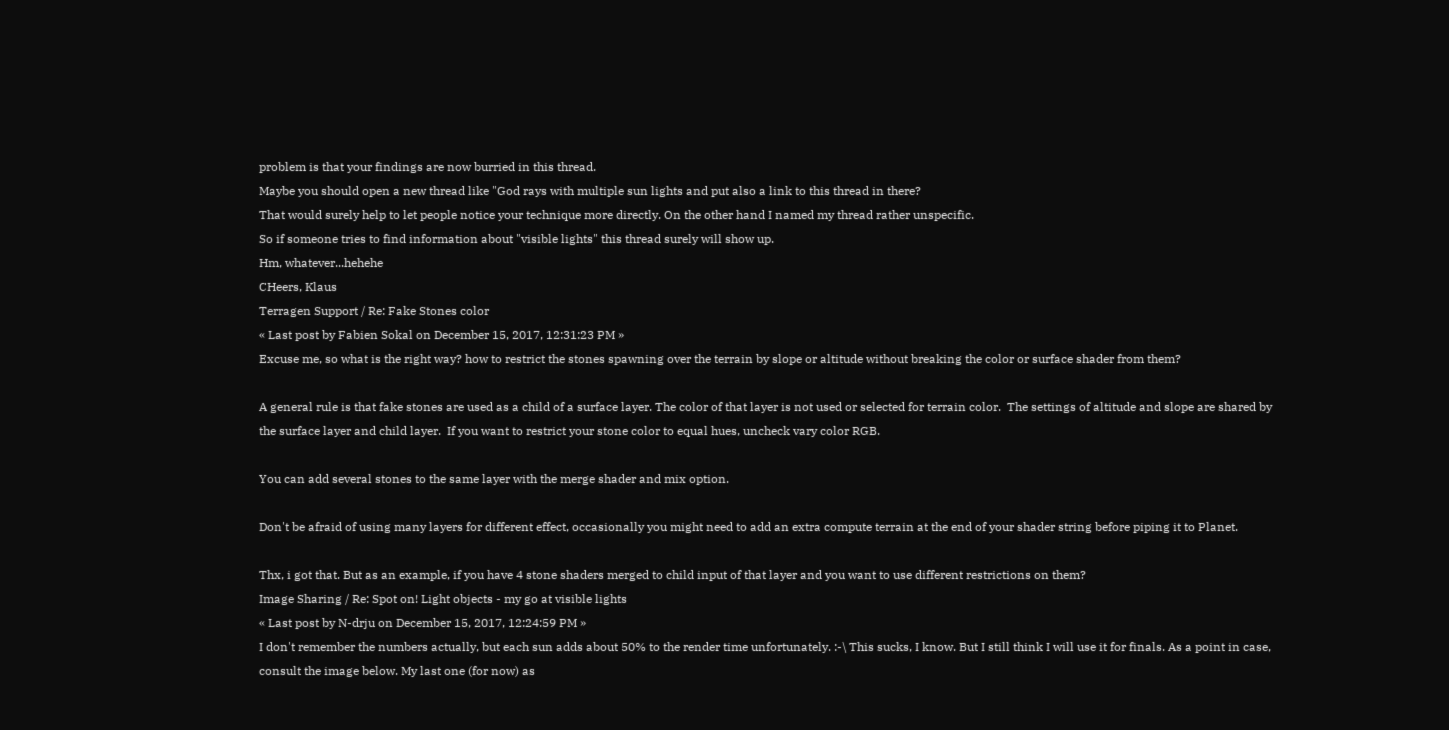problem is that your findings are now burried in this thread.
Maybe you should open a new thread like "God rays with multiple sun lights and put also a link to this thread in there?
That would surely help to let people notice your technique more directly. On the other hand I named my thread rather unspecific.
So if someone tries to find information about "visible lights" this thread surely will show up.
Hm, whatever...hehehe
CHeers, Klaus
Terragen Support / Re: Fake Stones color
« Last post by Fabien Sokal on December 15, 2017, 12:31:23 PM »
Excuse me, so what is the right way? how to restrict the stones spawning over the terrain by slope or altitude without breaking the color or surface shader from them?

A general rule is that fake stones are used as a child of a surface layer. The color of that layer is not used or selected for terrain color.  The settings of altitude and slope are shared by the surface layer and child layer.  If you want to restrict your stone color to equal hues, uncheck vary color RGB.

You can add several stones to the same layer with the merge shader and mix option.

Don't be afraid of using many layers for different effect, occasionally you might need to add an extra compute terrain at the end of your shader string before piping it to Planet.

Thx, i got that. But as an example, if you have 4 stone shaders merged to child input of that layer and you want to use different restrictions on them?
Image Sharing / Re: Spot on! Light objects - my go at visible lights
« Last post by N-drju on December 15, 2017, 12:24:59 PM »
I don't remember the numbers actually, but each sun adds about 50% to the render time unfortunately. :-\ This sucks, I know. But I still think I will use it for finals. As a point in case, consult the image below. My last one (for now) as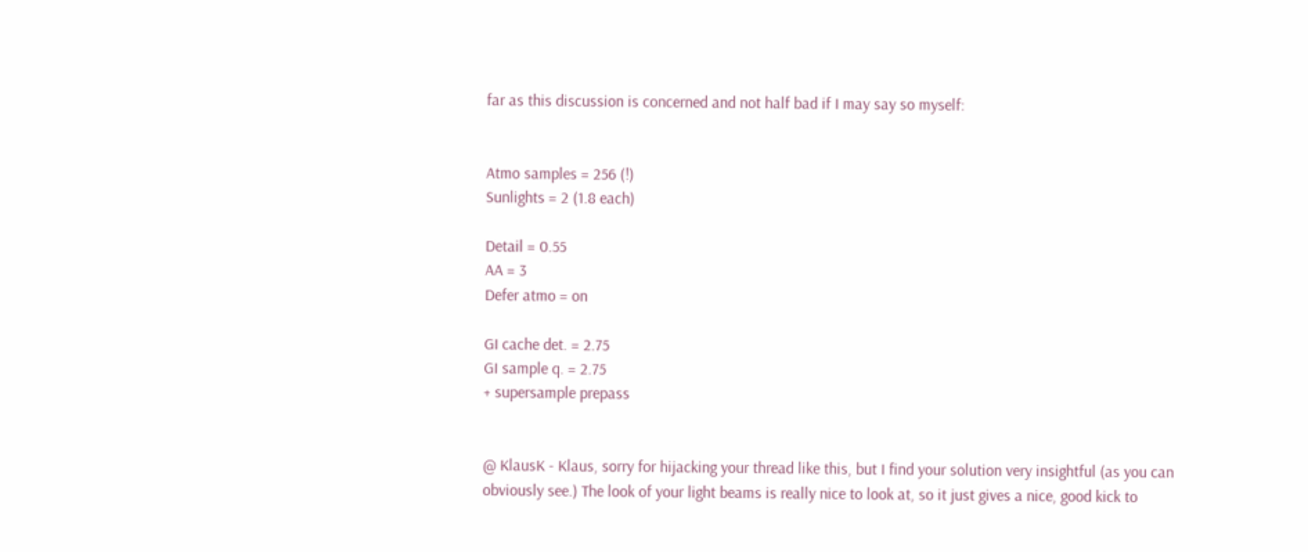far as this discussion is concerned and not half bad if I may say so myself:


Atmo samples = 256 (!)
Sunlights = 2 (1.8 each)

Detail = 0.55
AA = 3
Defer atmo = on

GI cache det. = 2.75
GI sample q. = 2.75
+ supersample prepass


@ KlausK - Klaus, sorry for hijacking your thread like this, but I find your solution very insightful (as you can obviously see.) The look of your light beams is really nice to look at, so it just gives a nice, good kick to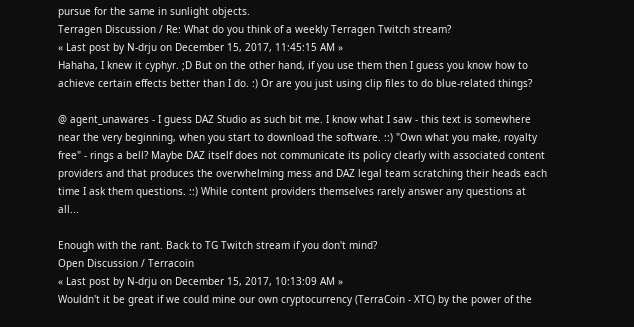pursue for the same in sunlight objects.
Terragen Discussion / Re: What do you think of a weekly Terragen Twitch stream?
« Last post by N-drju on December 15, 2017, 11:45:15 AM »
Hahaha, I knew it cyphyr. ;D But on the other hand, if you use them then I guess you know how to achieve certain effects better than I do. :) Or are you just using clip files to do blue-related things?

@ agent_unawares - I guess DAZ Studio as such bit me. I know what I saw - this text is somewhere near the very beginning, when you start to download the software. ::) "Own what you make, royalty free" - rings a bell? Maybe DAZ itself does not communicate its policy clearly with associated content providers and that produces the overwhelming mess and DAZ legal team scratching their heads each time I ask them questions. ::) While content providers themselves rarely answer any questions at all...

Enough with the rant. Back to TG Twitch stream if you don't mind?
Open Discussion / Terracoin
« Last post by N-drju on December 15, 2017, 10:13:09 AM »
Wouldn't it be great if we could mine our own cryptocurrency (TerraCoin - XTC) by the power of the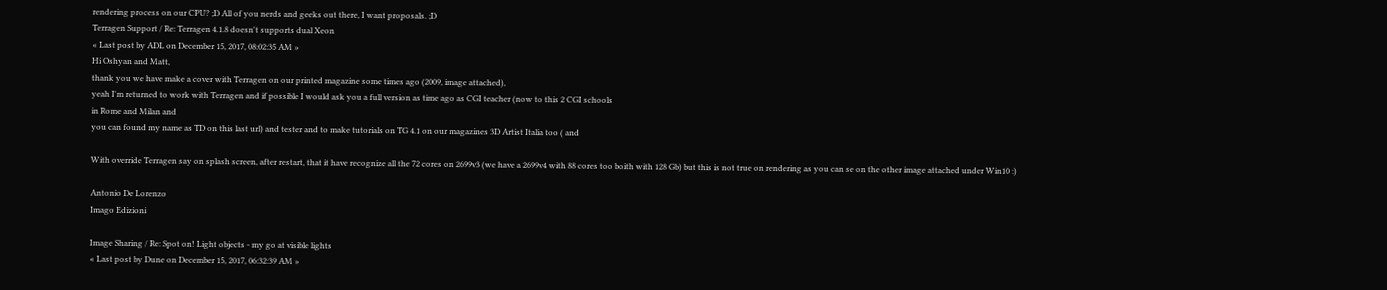rendering process on our CPU? ;D All of you nerds and geeks out there, I want proposals. ;D
Terragen Support / Re: Terragen 4.1.8 doesn't supports dual Xeon
« Last post by ADL on December 15, 2017, 08:02:35 AM »
Hi Oshyan and Matt,
thank you we have make a cover with Terragen on our printed magazine some times ago (2009, image attached),
yeah I'm returned to work with Terragen and if possible I would ask you a full version as time ago as CGI teacher (now to this 2 CGI schools
in Rome and Milan and
you can found my name as TD on this last url) and tester and to make tutorials on TG 4.1 on our magazines 3D Artist Italia too ( and

With override Terragen say on splash screen, after restart, that it have recognize all the 72 cores on 2699v3 (we have a 2699v4 with 88 cores too boith with 128 Gb) but this is not true on rendering as you can se on the other image attached under Win10 :)

Antonio De Lorenzo
Imago Edizioni

Image Sharing / Re: Spot on! Light objects - my go at visible lights
« Last post by Dune on December 15, 2017, 06:32:39 AM »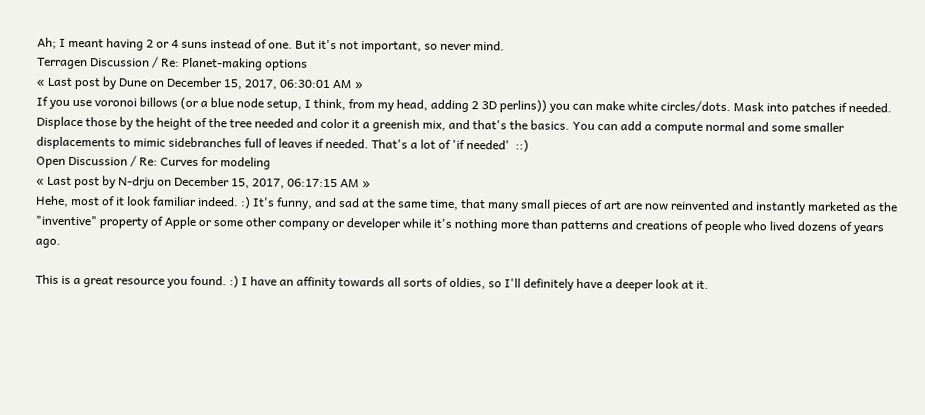Ah; I meant having 2 or 4 suns instead of one. But it's not important, so never mind.
Terragen Discussion / Re: Planet-making options
« Last post by Dune on December 15, 2017, 06:30:01 AM »
If you use voronoi billows (or a blue node setup, I think, from my head, adding 2 3D perlins)) you can make white circles/dots. Mask into patches if needed. Displace those by the height of the tree needed and color it a greenish mix, and that's the basics. You can add a compute normal and some smaller displacements to mimic sidebranches full of leaves if needed. That's a lot of 'if needed'  ::)
Open Discussion / Re: Curves for modeling
« Last post by N-drju on December 15, 2017, 06:17:15 AM »
Hehe, most of it look familiar indeed. :) It's funny, and sad at the same time, that many small pieces of art are now reinvented and instantly marketed as the "inventive" property of Apple or some other company or developer while it's nothing more than patterns and creations of people who lived dozens of years ago.

This is a great resource you found. :) I have an affinity towards all sorts of oldies, so I'll definitely have a deeper look at it.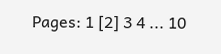Pages: 1 [2] 3 4 ... 10